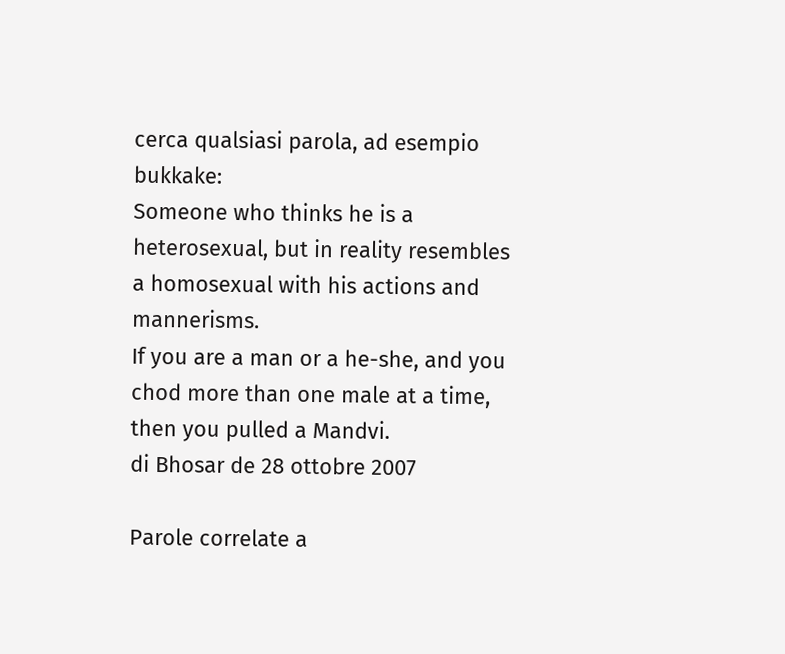cerca qualsiasi parola, ad esempio bukkake:
Someone who thinks he is a heterosexual, but in reality resembles a homosexual with his actions and mannerisms.
If you are a man or a he-she, and you chod more than one male at a time, then you pulled a Mandvi.
di Bhosar de 28 ottobre 2007

Parole correlate a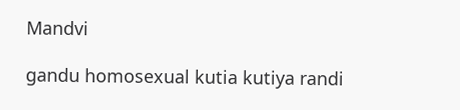Mandvi

gandu homosexual kutia kutiya randi